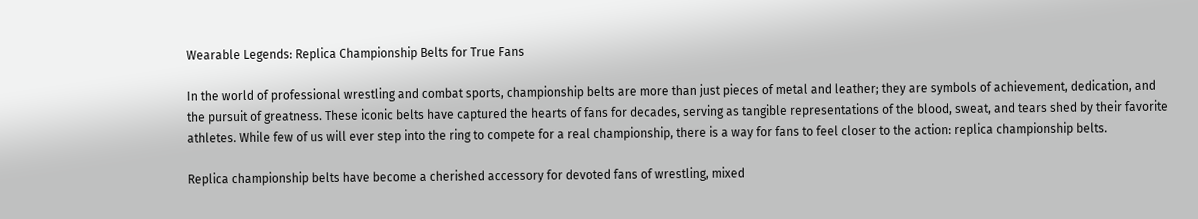Wearable Legends: Replica Championship Belts for True Fans

In the world of professional wrestling and combat sports, championship belts are more than just pieces of metal and leather; they are symbols of achievement, dedication, and the pursuit of greatness. These iconic belts have captured the hearts of fans for decades, serving as tangible representations of the blood, sweat, and tears shed by their favorite athletes. While few of us will ever step into the ring to compete for a real championship, there is a way for fans to feel closer to the action: replica championship belts.

Replica championship belts have become a cherished accessory for devoted fans of wrestling, mixed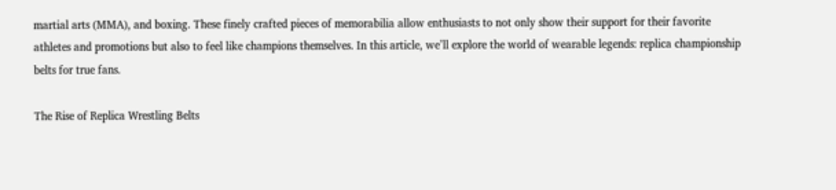martial arts (MMA), and boxing. These finely crafted pieces of memorabilia allow enthusiasts to not only show their support for their favorite athletes and promotions but also to feel like champions themselves. In this article, we’ll explore the world of wearable legends: replica championship belts for true fans.

The Rise of Replica Wrestling Belts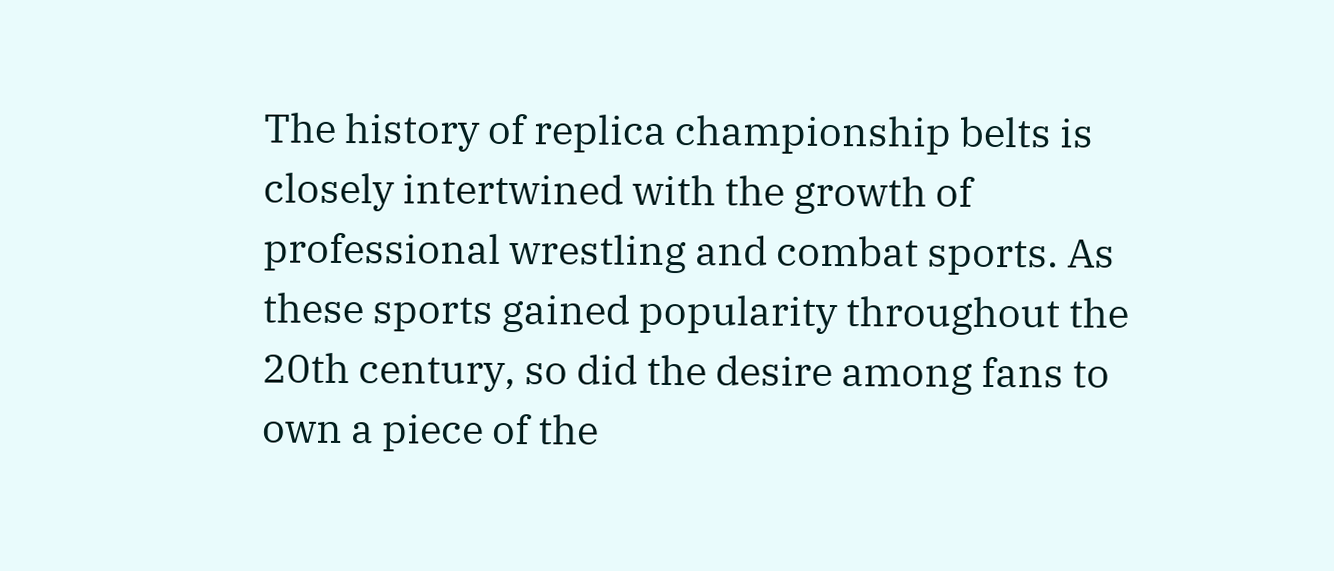The history of replica championship belts is closely intertwined with the growth of professional wrestling and combat sports. As these sports gained popularity throughout the 20th century, so did the desire among fans to own a piece of the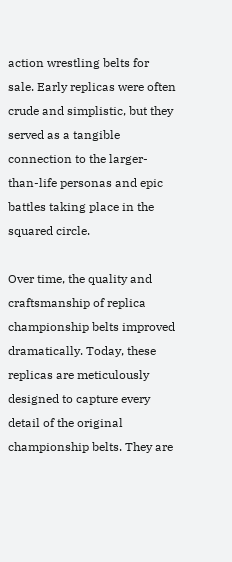action wrestling belts for sale. Early replicas were often crude and simplistic, but they served as a tangible connection to the larger-than-life personas and epic battles taking place in the squared circle.

Over time, the quality and craftsmanship of replica championship belts improved dramatically. Today, these replicas are meticulously designed to capture every detail of the original championship belts. They are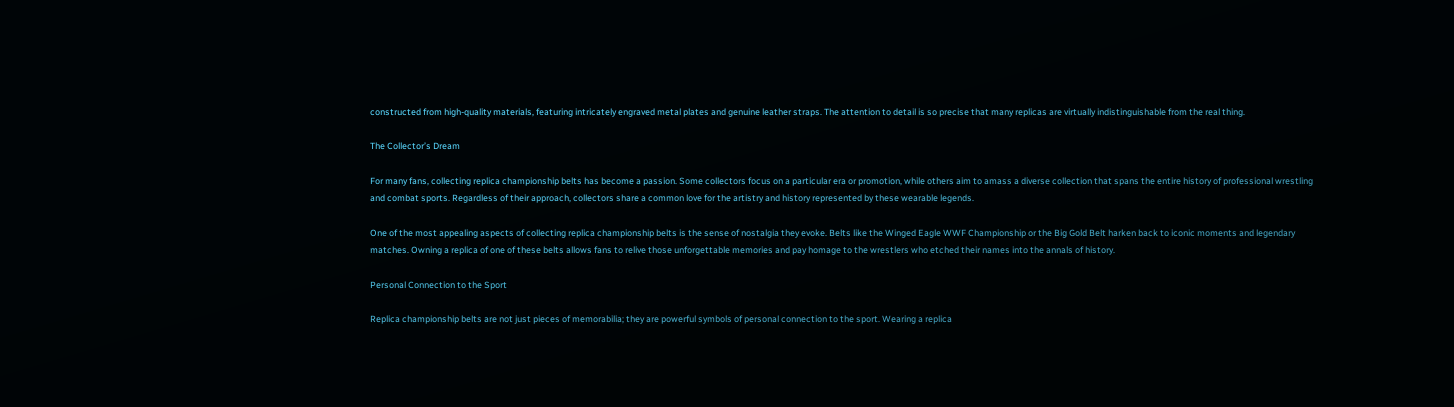constructed from high-quality materials, featuring intricately engraved metal plates and genuine leather straps. The attention to detail is so precise that many replicas are virtually indistinguishable from the real thing.

The Collector’s Dream

For many fans, collecting replica championship belts has become a passion. Some collectors focus on a particular era or promotion, while others aim to amass a diverse collection that spans the entire history of professional wrestling and combat sports. Regardless of their approach, collectors share a common love for the artistry and history represented by these wearable legends.

One of the most appealing aspects of collecting replica championship belts is the sense of nostalgia they evoke. Belts like the Winged Eagle WWF Championship or the Big Gold Belt harken back to iconic moments and legendary matches. Owning a replica of one of these belts allows fans to relive those unforgettable memories and pay homage to the wrestlers who etched their names into the annals of history.

Personal Connection to the Sport

Replica championship belts are not just pieces of memorabilia; they are powerful symbols of personal connection to the sport. Wearing a replica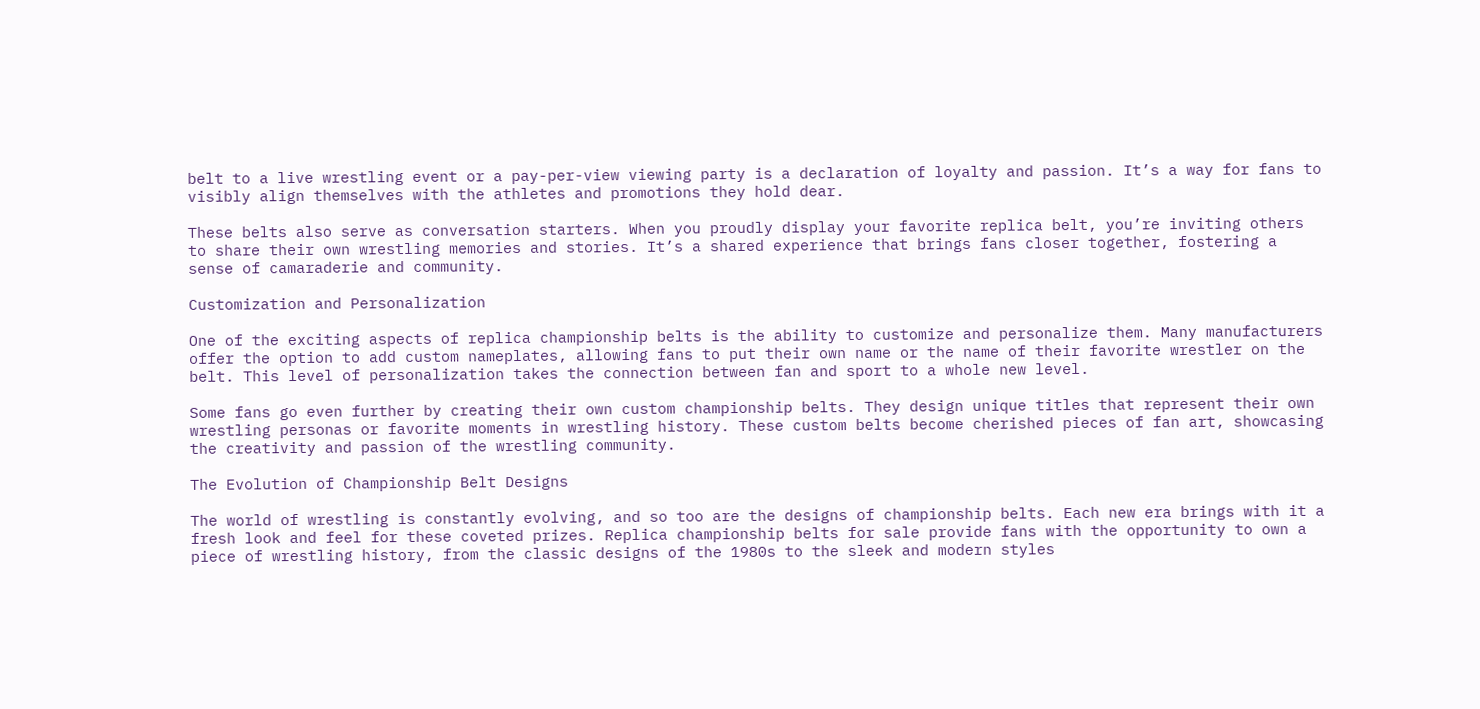belt to a live wrestling event or a pay-per-view viewing party is a declaration of loyalty and passion. It’s a way for fans to visibly align themselves with the athletes and promotions they hold dear.

These belts also serve as conversation starters. When you proudly display your favorite replica belt, you’re inviting others to share their own wrestling memories and stories. It’s a shared experience that brings fans closer together, fostering a sense of camaraderie and community.

Customization and Personalization

One of the exciting aspects of replica championship belts is the ability to customize and personalize them. Many manufacturers offer the option to add custom nameplates, allowing fans to put their own name or the name of their favorite wrestler on the belt. This level of personalization takes the connection between fan and sport to a whole new level.

Some fans go even further by creating their own custom championship belts. They design unique titles that represent their own wrestling personas or favorite moments in wrestling history. These custom belts become cherished pieces of fan art, showcasing the creativity and passion of the wrestling community.

The Evolution of Championship Belt Designs

The world of wrestling is constantly evolving, and so too are the designs of championship belts. Each new era brings with it a fresh look and feel for these coveted prizes. Replica championship belts for sale provide fans with the opportunity to own a piece of wrestling history, from the classic designs of the 1980s to the sleek and modern styles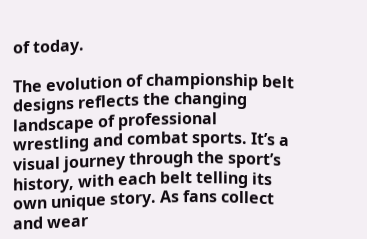of today.

The evolution of championship belt designs reflects the changing landscape of professional wrestling and combat sports. It’s a visual journey through the sport’s history, with each belt telling its own unique story. As fans collect and wear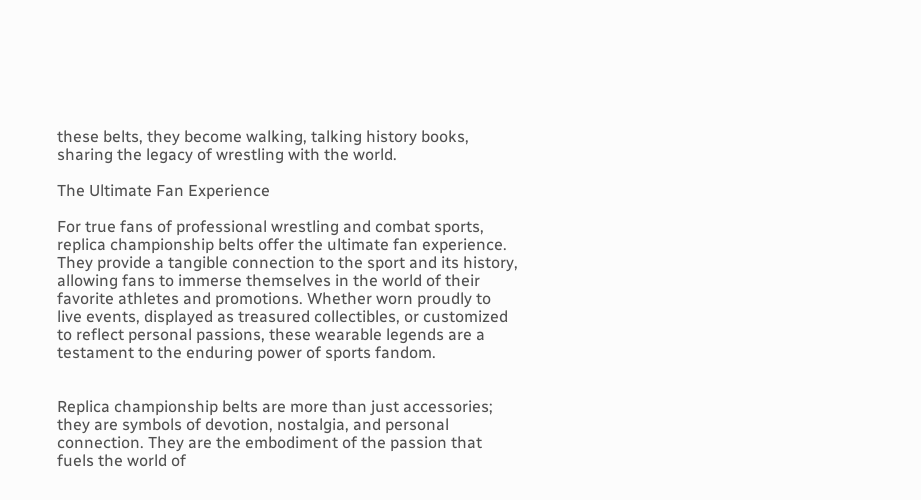these belts, they become walking, talking history books, sharing the legacy of wrestling with the world.

The Ultimate Fan Experience

For true fans of professional wrestling and combat sports, replica championship belts offer the ultimate fan experience. They provide a tangible connection to the sport and its history, allowing fans to immerse themselves in the world of their favorite athletes and promotions. Whether worn proudly to live events, displayed as treasured collectibles, or customized to reflect personal passions, these wearable legends are a testament to the enduring power of sports fandom.


Replica championship belts are more than just accessories; they are symbols of devotion, nostalgia, and personal connection. They are the embodiment of the passion that fuels the world of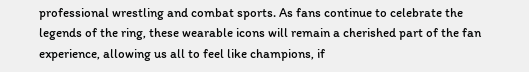professional wrestling and combat sports. As fans continue to celebrate the legends of the ring, these wearable icons will remain a cherished part of the fan experience, allowing us all to feel like champions, if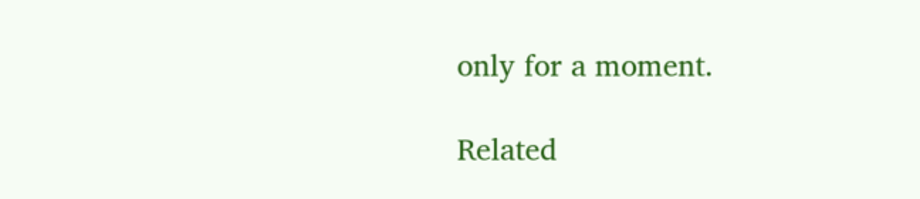only for a moment.

Related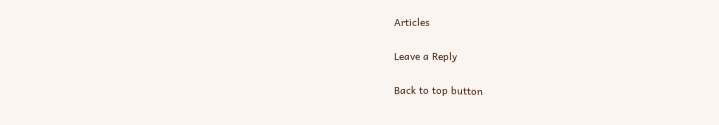Articles

Leave a Reply

Back to top button